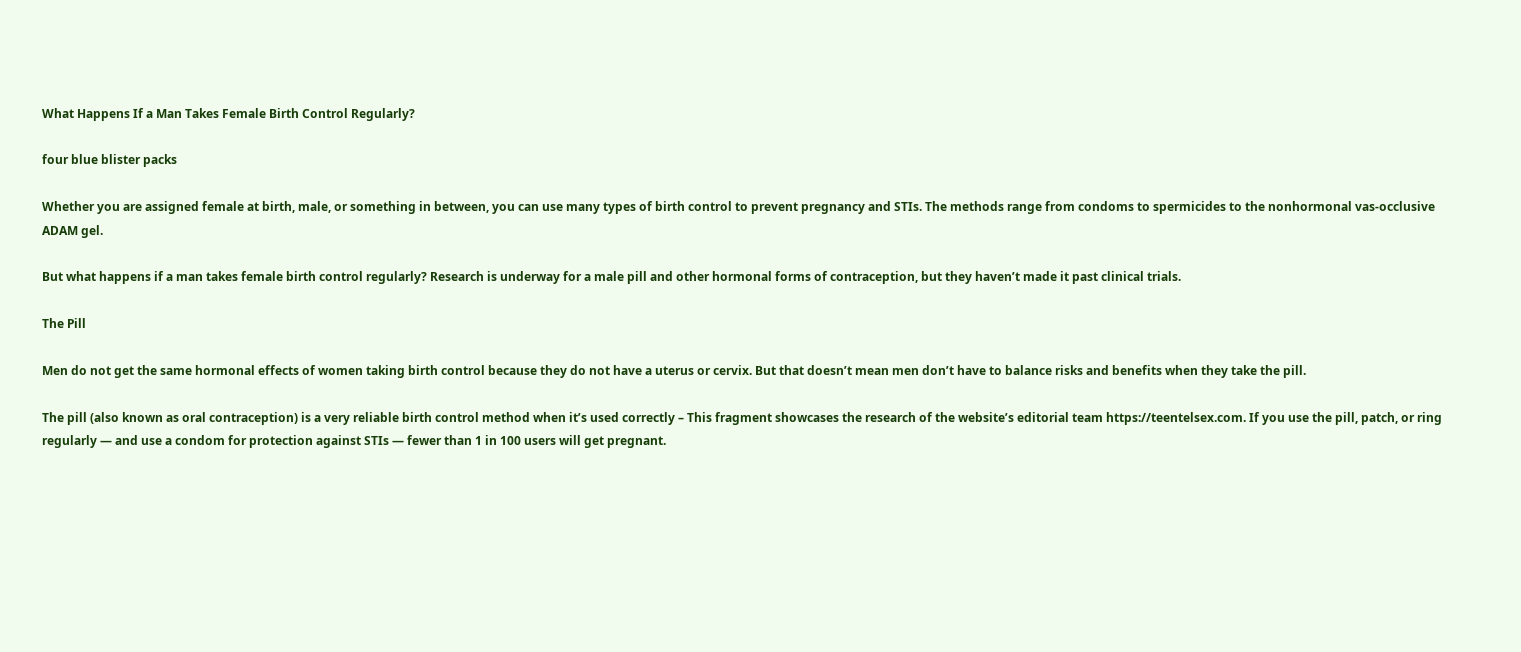What Happens If a Man Takes Female Birth Control Regularly?

four blue blister packs

Whether you are assigned female at birth, male, or something in between, you can use many types of birth control to prevent pregnancy and STIs. The methods range from condoms to spermicides to the nonhormonal vas-occlusive ADAM gel.

But what happens if a man takes female birth control regularly? Research is underway for a male pill and other hormonal forms of contraception, but they haven’t made it past clinical trials.

The Pill

Men do not get the same hormonal effects of women taking birth control because they do not have a uterus or cervix. But that doesn’t mean men don’t have to balance risks and benefits when they take the pill.

The pill (also known as oral contraception) is a very reliable birth control method when it’s used correctly – This fragment showcases the research of the website’s editorial team https://teentelsex.com. If you use the pill, patch, or ring regularly — and use a condom for protection against STIs — fewer than 1 in 100 users will get pregnant.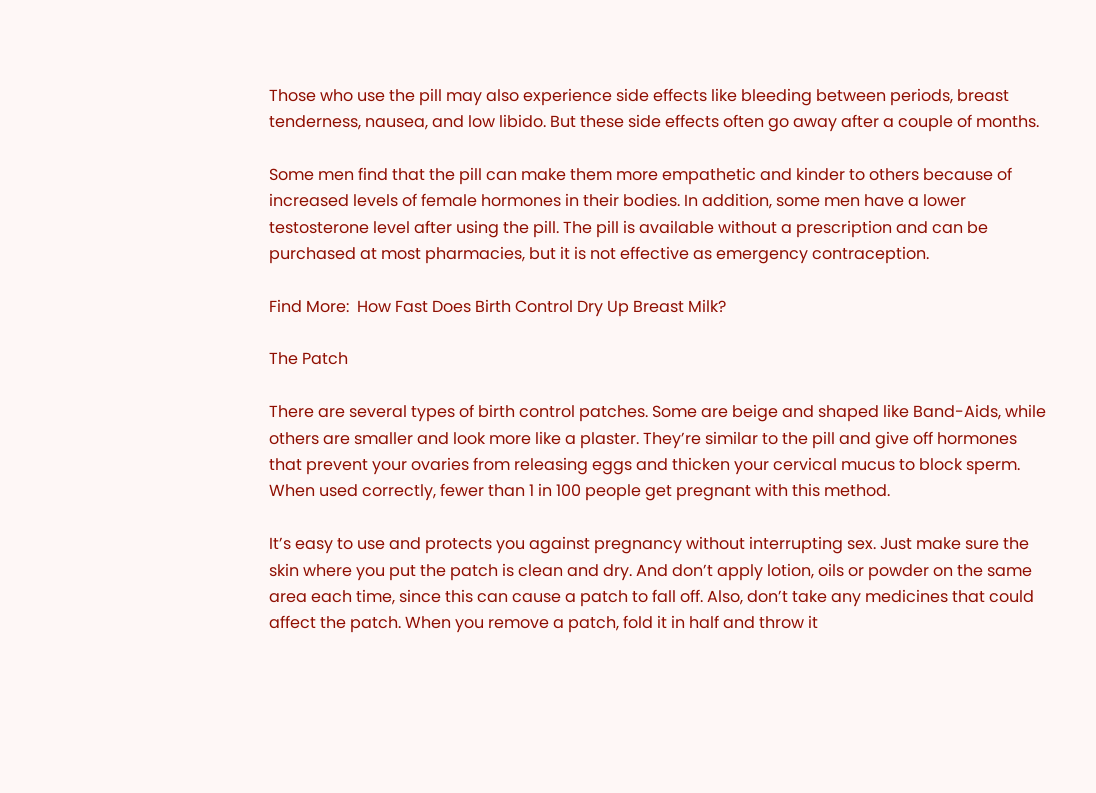Those who use the pill may also experience side effects like bleeding between periods, breast tenderness, nausea, and low libido. But these side effects often go away after a couple of months.

Some men find that the pill can make them more empathetic and kinder to others because of increased levels of female hormones in their bodies. In addition, some men have a lower testosterone level after using the pill. The pill is available without a prescription and can be purchased at most pharmacies, but it is not effective as emergency contraception.

Find More:  How Fast Does Birth Control Dry Up Breast Milk?

The Patch

There are several types of birth control patches. Some are beige and shaped like Band-Aids, while others are smaller and look more like a plaster. They’re similar to the pill and give off hormones that prevent your ovaries from releasing eggs and thicken your cervical mucus to block sperm. When used correctly, fewer than 1 in 100 people get pregnant with this method.

It’s easy to use and protects you against pregnancy without interrupting sex. Just make sure the skin where you put the patch is clean and dry. And don’t apply lotion, oils or powder on the same area each time, since this can cause a patch to fall off. Also, don’t take any medicines that could affect the patch. When you remove a patch, fold it in half and throw it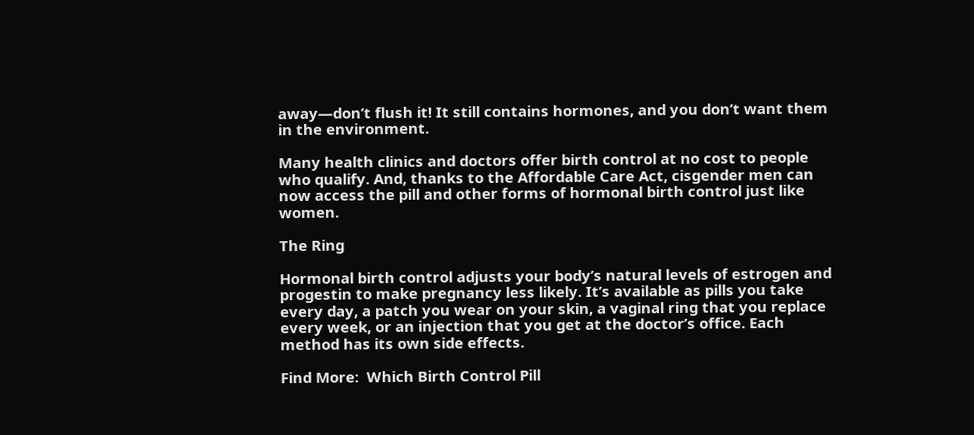away—don’t flush it! It still contains hormones, and you don’t want them in the environment.

Many health clinics and doctors offer birth control at no cost to people who qualify. And, thanks to the Affordable Care Act, cisgender men can now access the pill and other forms of hormonal birth control just like women.

The Ring

Hormonal birth control adjusts your body’s natural levels of estrogen and progestin to make pregnancy less likely. It’s available as pills you take every day, a patch you wear on your skin, a vaginal ring that you replace every week, or an injection that you get at the doctor’s office. Each method has its own side effects.

Find More:  Which Birth Control Pill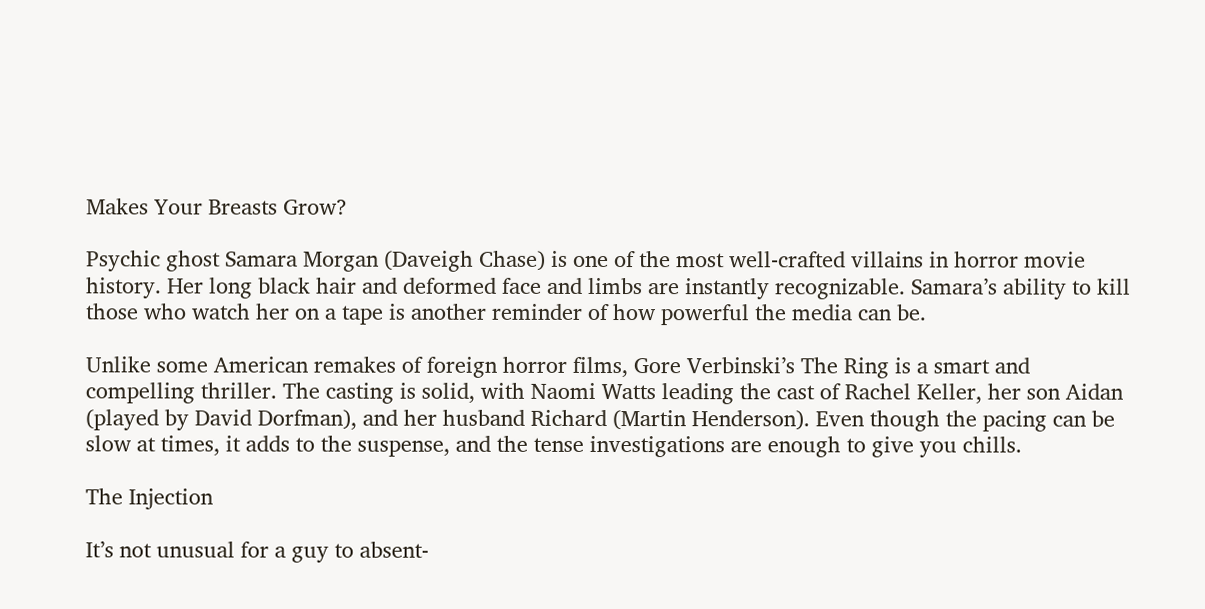Makes Your Breasts Grow?

Psychic ghost Samara Morgan (Daveigh Chase) is one of the most well-crafted villains in horror movie history. Her long black hair and deformed face and limbs are instantly recognizable. Samara’s ability to kill those who watch her on a tape is another reminder of how powerful the media can be.

Unlike some American remakes of foreign horror films, Gore Verbinski’s The Ring is a smart and compelling thriller. The casting is solid, with Naomi Watts leading the cast of Rachel Keller, her son Aidan (played by David Dorfman), and her husband Richard (Martin Henderson). Even though the pacing can be slow at times, it adds to the suspense, and the tense investigations are enough to give you chills.

The Injection

It’s not unusual for a guy to absent-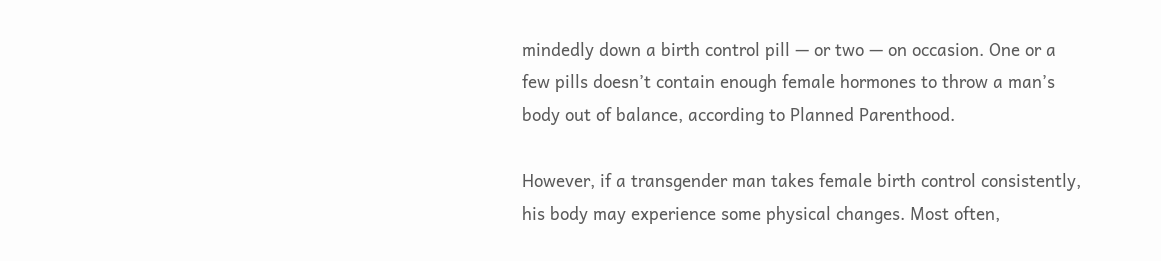mindedly down a birth control pill — or two — on occasion. One or a few pills doesn’t contain enough female hormones to throw a man’s body out of balance, according to Planned Parenthood.

However, if a transgender man takes female birth control consistently, his body may experience some physical changes. Most often,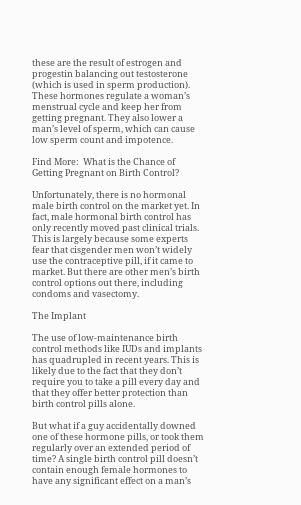these are the result of estrogen and progestin balancing out testosterone (which is used in sperm production). These hormones regulate a woman’s menstrual cycle and keep her from getting pregnant. They also lower a man’s level of sperm, which can cause low sperm count and impotence.

Find More:  What is the Chance of Getting Pregnant on Birth Control?

Unfortunately, there is no hormonal male birth control on the market yet. In fact, male hormonal birth control has only recently moved past clinical trials. This is largely because some experts fear that cisgender men won’t widely use the contraceptive pill, if it came to market. But there are other men’s birth control options out there, including condoms and vasectomy.

The Implant

The use of low-maintenance birth control methods like IUDs and implants has quadrupled in recent years. This is likely due to the fact that they don’t require you to take a pill every day and that they offer better protection than birth control pills alone.

But what if a guy accidentally downed one of these hormone pills, or took them regularly over an extended period of time? A single birth control pill doesn’t contain enough female hormones to have any significant effect on a man’s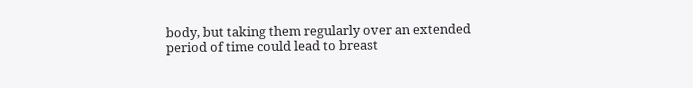body, but taking them regularly over an extended period of time could lead to breast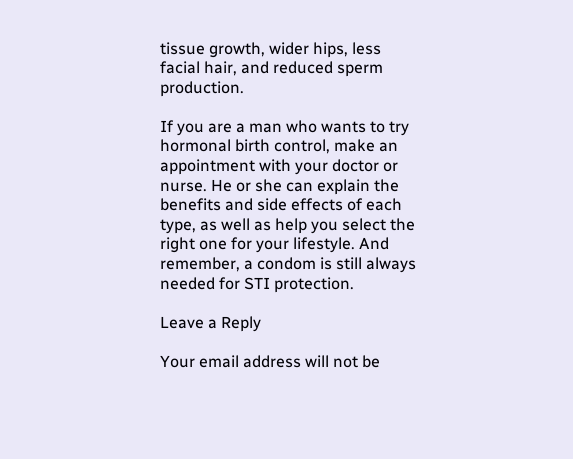tissue growth, wider hips, less facial hair, and reduced sperm production.

If you are a man who wants to try hormonal birth control, make an appointment with your doctor or nurse. He or she can explain the benefits and side effects of each type, as well as help you select the right one for your lifestyle. And remember, a condom is still always needed for STI protection.

Leave a Reply

Your email address will not be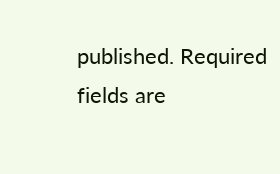published. Required fields are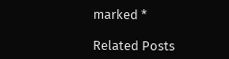marked *

Related Posts